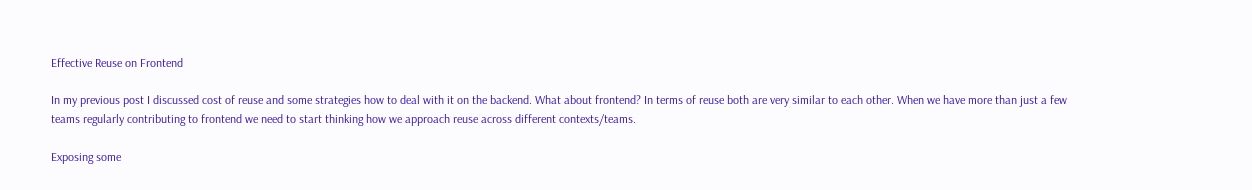Effective Reuse on Frontend

In my previous post I discussed cost of reuse and some strategies how to deal with it on the backend. What about frontend? In terms of reuse both are very similar to each other. When we have more than just a few teams regularly contributing to frontend we need to start thinking how we approach reuse across different contexts/teams.

Exposing some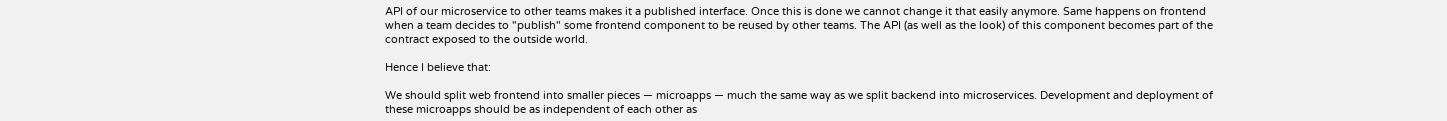API of our microservice to other teams makes it a published interface. Once this is done we cannot change it that easily anymore. Same happens on frontend when a team decides to "publish" some frontend component to be reused by other teams. The API (as well as the look) of this component becomes part of the contract exposed to the outside world.

Hence I believe that:

We should split web frontend into smaller pieces — microapps — much the same way as we split backend into microservices. Development and deployment of these microapps should be as independent of each other as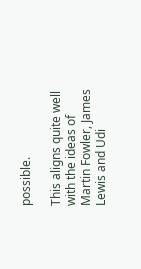possible.

This aligns quite well with the ideas of Martin Fowler, James Lewis and Udi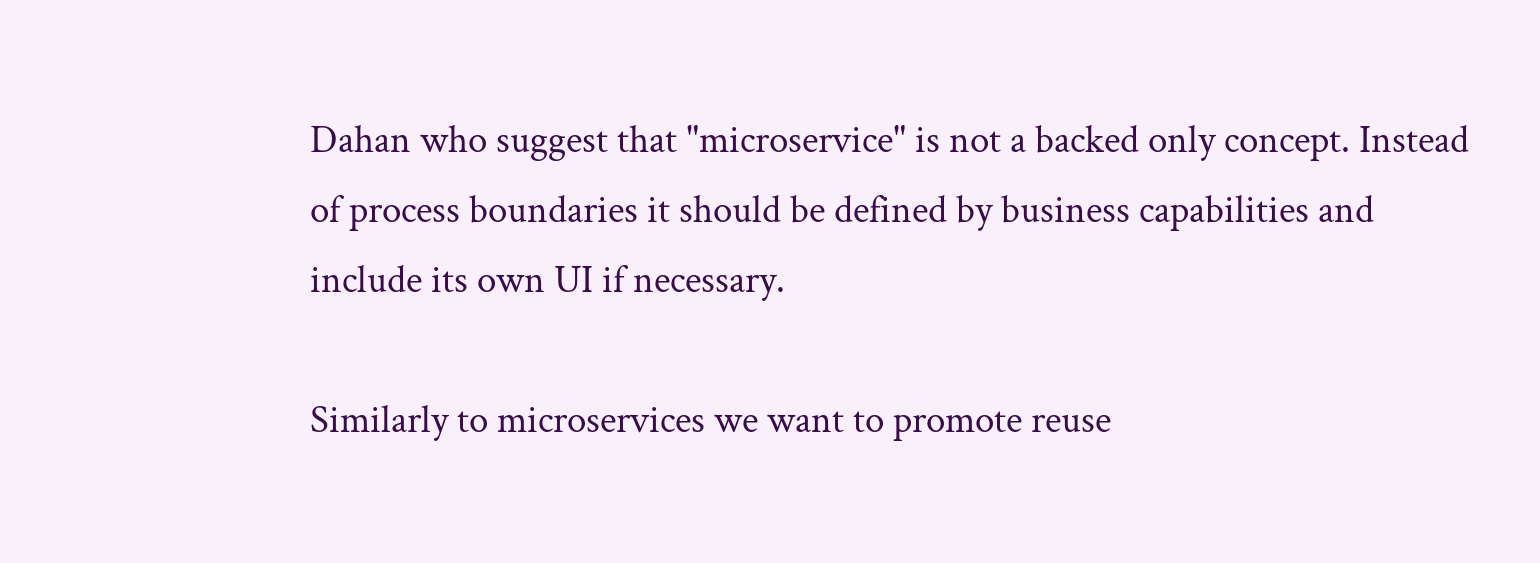Dahan who suggest that "microservice" is not a backed only concept. Instead of process boundaries it should be defined by business capabilities and include its own UI if necessary.

Similarly to microservices we want to promote reuse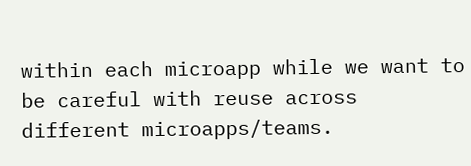within each microapp while we want to be careful with reuse across different microapps/teams.